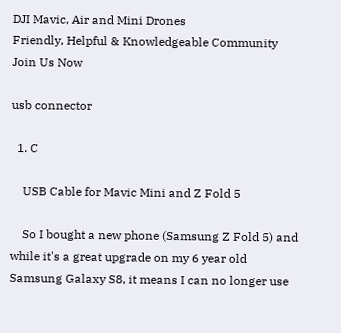DJI Mavic, Air and Mini Drones
Friendly, Helpful & Knowledgeable Community
Join Us Now

usb connector

  1. C

    USB Cable for Mavic Mini and Z Fold 5

    So I bought a new phone (Samsung Z Fold 5) and while it's a great upgrade on my 6 year old Samsung Galaxy S8, it means I can no longer use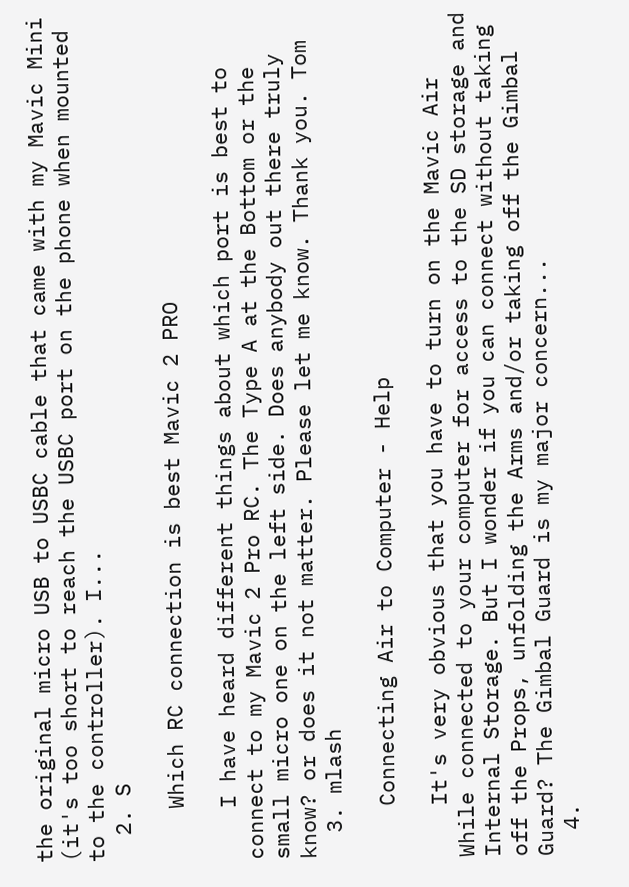the original micro USB to USBC cable that came with my Mavic Mini (it's too short to reach the USBC port on the phone when mounted to the controller). I...
  2. S

    Which RC connection is best Mavic 2 PRO

    I have heard different things about which port is best to connect to my Mavic 2 Pro RC. The Type A at the Bottom or the small micro one on the left side. Does anybody out there truly know? or does it not matter. Please let me know. Thank you. Tom
  3. mlash

    Connecting Air to Computer - Help

    It's very obvious that you have to turn on the Mavic Air While connected to your computer for access to the SD storage and Internal Storage. But I wonder if you can connect without taking off the Props, unfolding the Arms and/or taking off the Gimbal Guard? The Gimbal Guard is my major concern...
  4.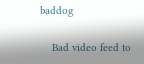baddog

    Bad video feed to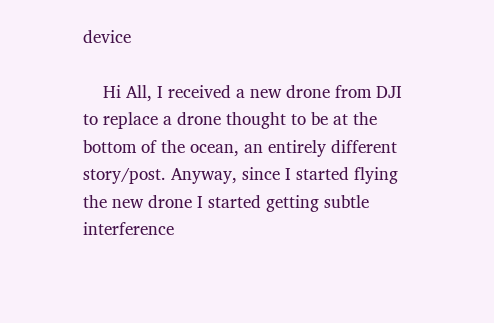device

    Hi All, I received a new drone from DJI to replace a drone thought to be at the bottom of the ocean, an entirely different story/post. Anyway, since I started flying the new drone I started getting subtle interference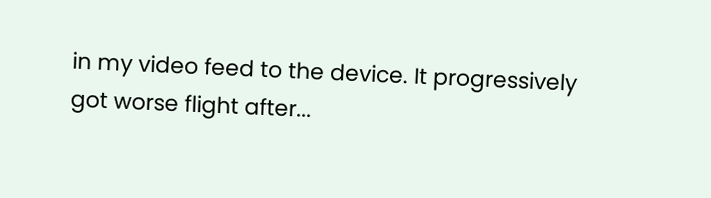in my video feed to the device. It progressively got worse flight after...